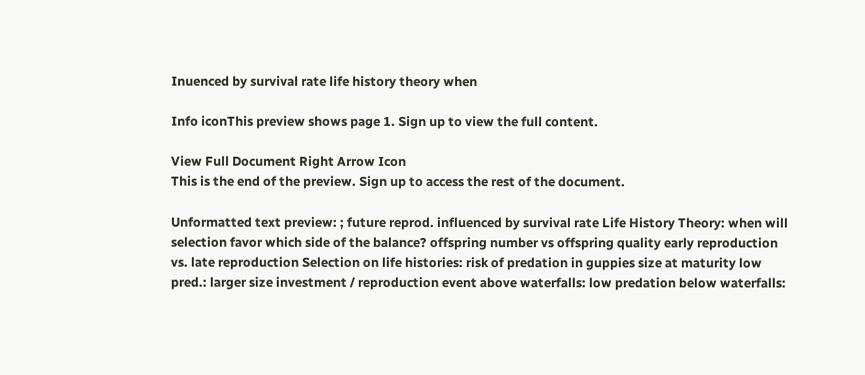Inuenced by survival rate life history theory when

Info iconThis preview shows page 1. Sign up to view the full content.

View Full Document Right Arrow Icon
This is the end of the preview. Sign up to access the rest of the document.

Unformatted text preview: ; future reprod. influenced by survival rate Life History Theory: when will selection favor which side of the balance? offspring number vs offspring quality early reproduction vs. late reproduction Selection on life histories: risk of predation in guppies size at maturity low pred.: larger size investment / reproduction event above waterfalls: low predation below waterfalls: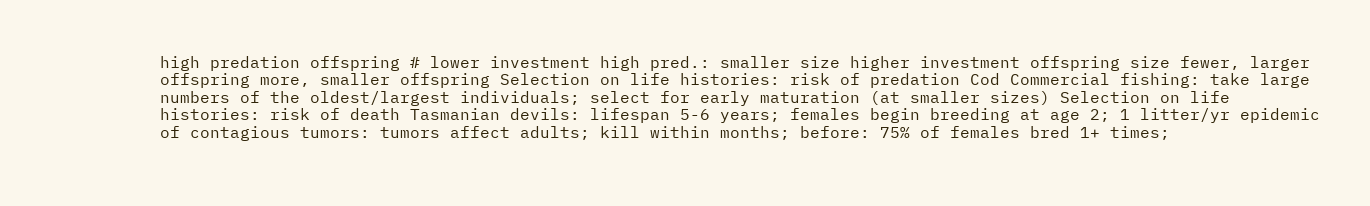high predation offspring # lower investment high pred.: smaller size higher investment offspring size fewer, larger offspring more, smaller offspring Selection on life histories: risk of predation Cod Commercial fishing: take large numbers of the oldest/largest individuals; select for early maturation (at smaller sizes) Selection on life histories: risk of death Tasmanian devils: lifespan 5-6 years; females begin breeding at age 2; 1 litter/yr epidemic of contagious tumors: tumors affect adults; kill within months; before: 75% of females bred 1+ times;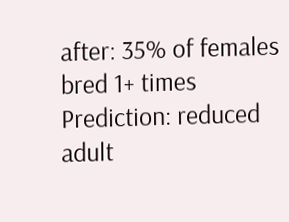after: 35% of females bred 1+ times Prediction: reduced adult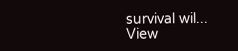survival wil...
View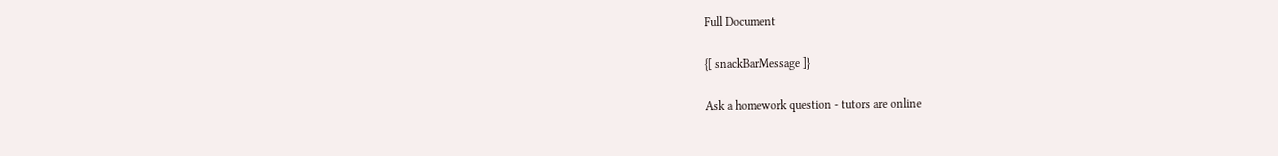Full Document

{[ snackBarMessage ]}

Ask a homework question - tutors are online